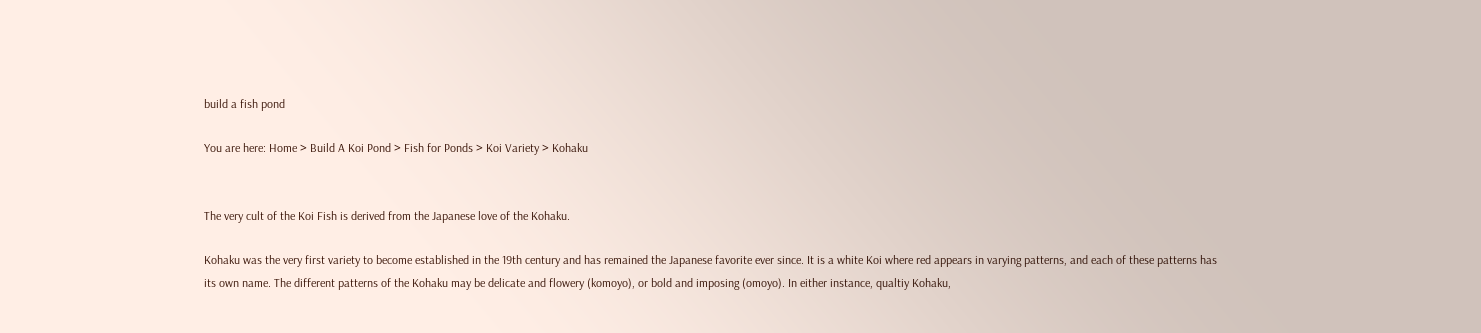build a fish pond

You are here: Home > Build A Koi Pond > Fish for Ponds > Koi Variety > Kohaku


The very cult of the Koi Fish is derived from the Japanese love of the Kohaku.

Kohaku was the very first variety to become established in the 19th century and has remained the Japanese favorite ever since. It is a white Koi where red appears in varying patterns, and each of these patterns has its own name. The different patterns of the Kohaku may be delicate and flowery (komoyo), or bold and imposing (omoyo). In either instance, qualtiy Kohaku,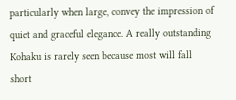particularly when large, convey the impression of quiet and graceful elegance. A really outstanding Kohaku is rarely seen because most will fall short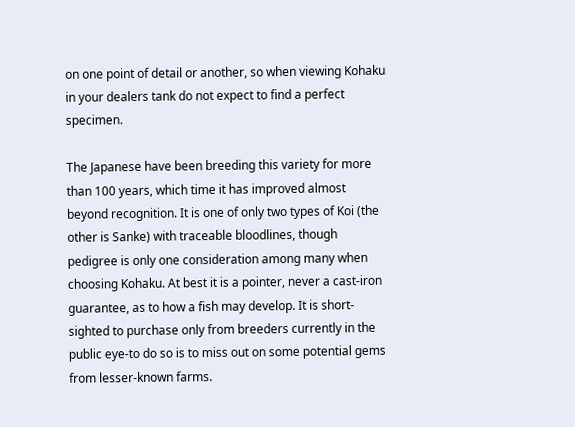on one point of detail or another, so when viewing Kohaku in your dealers tank do not expect to find a perfect specimen.

The Japanese have been breeding this variety for more than 100 years, which time it has improved almost beyond recognition. It is one of only two types of Koi (the other is Sanke) with traceable bloodlines, though pedigree is only one consideration among many when choosing Kohaku. At best it is a pointer, never a cast-iron guarantee, as to how a fish may develop. It is short-sighted to purchase only from breeders currently in the public eye-to do so is to miss out on some potential gems from lesser-known farms.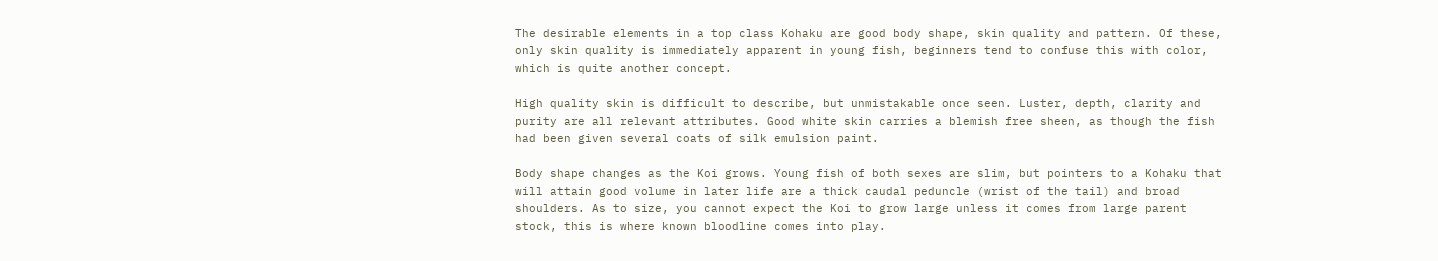The desirable elements in a top class Kohaku are good body shape, skin quality and pattern. Of these, only skin quality is immediately apparent in young fish, beginners tend to confuse this with color, which is quite another concept.

High quality skin is difficult to describe, but unmistakable once seen. Luster, depth, clarity and purity are all relevant attributes. Good white skin carries a blemish free sheen, as though the fish had been given several coats of silk emulsion paint.

Body shape changes as the Koi grows. Young fish of both sexes are slim, but pointers to a Kohaku that will attain good volume in later life are a thick caudal peduncle (wrist of the tail) and broad shoulders. As to size, you cannot expect the Koi to grow large unless it comes from large parent stock, this is where known bloodline comes into play.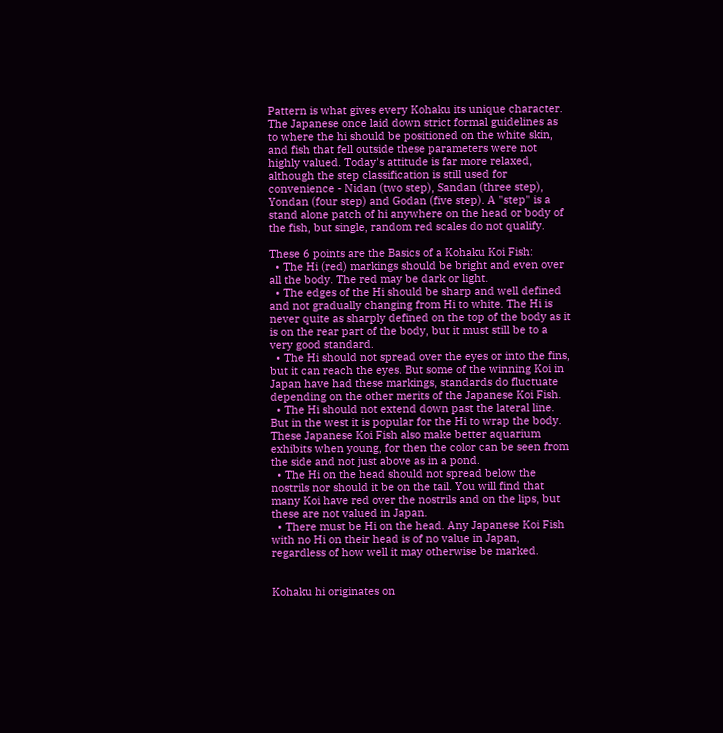Pattern is what gives every Kohaku its unique character. The Japanese once laid down strict formal guidelines as to where the hi should be positioned on the white skin, and fish that fell outside these parameters were not highly valued. Today's attitude is far more relaxed, although the step classification is still used for convenience - Nidan (two step), Sandan (three step), Yondan (four step) and Godan (five step). A "step" is a stand alone patch of hi anywhere on the head or body of the fish, but single, random red scales do not qualify.

These 6 points are the Basics of a Kohaku Koi Fish:
  • The Hi (red) markings should be bright and even over all the body. The red may be dark or light.
  • The edges of the Hi should be sharp and well defined and not gradually changing from Hi to white. The Hi is never quite as sharply defined on the top of the body as it is on the rear part of the body, but it must still be to a very good standard.
  • The Hi should not spread over the eyes or into the fins, but it can reach the eyes. But some of the winning Koi in Japan have had these markings, standards do fluctuate depending on the other merits of the Japanese Koi Fish.
  • The Hi should not extend down past the lateral line. But in the west it is popular for the Hi to wrap the body. These Japanese Koi Fish also make better aquarium exhibits when young, for then the color can be seen from the side and not just above as in a pond.
  • The Hi on the head should not spread below the nostrils nor should it be on the tail. You will find that many Koi have red over the nostrils and on the lips, but these are not valued in Japan.
  • There must be Hi on the head. Any Japanese Koi Fish with no Hi on their head is of no value in Japan, regardless of how well it may otherwise be marked.


Kohaku hi originates on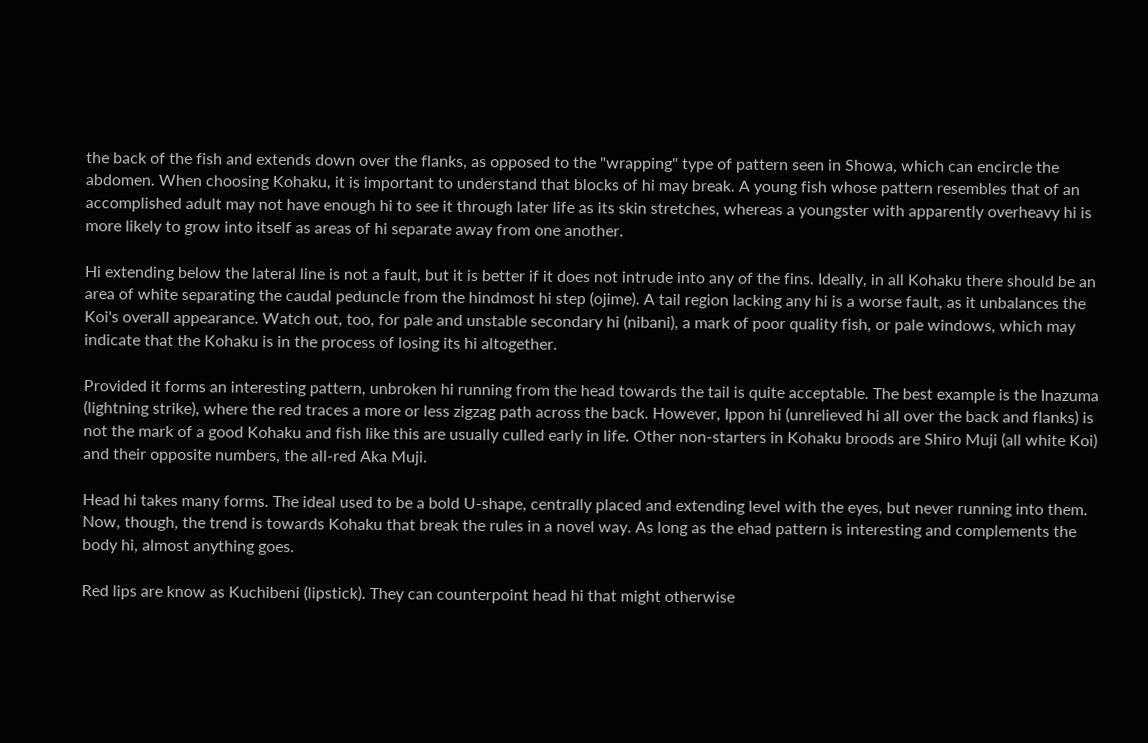the back of the fish and extends down over the flanks, as opposed to the "wrapping" type of pattern seen in Showa, which can encircle the abdomen. When choosing Kohaku, it is important to understand that blocks of hi may break. A young fish whose pattern resembles that of an accomplished adult may not have enough hi to see it through later life as its skin stretches, whereas a youngster with apparently overheavy hi is more likely to grow into itself as areas of hi separate away from one another.

Hi extending below the lateral line is not a fault, but it is better if it does not intrude into any of the fins. Ideally, in all Kohaku there should be an area of white separating the caudal peduncle from the hindmost hi step (ojime). A tail region lacking any hi is a worse fault, as it unbalances the Koi's overall appearance. Watch out, too, for pale and unstable secondary hi (nibani), a mark of poor quality fish, or pale windows, which may indicate that the Kohaku is in the process of losing its hi altogether.

Provided it forms an interesting pattern, unbroken hi running from the head towards the tail is quite acceptable. The best example is the Inazuma (lightning strike), where the red traces a more or less zigzag path across the back. However, Ippon hi (unrelieved hi all over the back and flanks) is not the mark of a good Kohaku and fish like this are usually culled early in life. Other non-starters in Kohaku broods are Shiro Muji (all white Koi) and their opposite numbers, the all-red Aka Muji.

Head hi takes many forms. The ideal used to be a bold U-shape, centrally placed and extending level with the eyes, but never running into them. Now, though, the trend is towards Kohaku that break the rules in a novel way. As long as the ehad pattern is interesting and complements the body hi, almost anything goes.

Red lips are know as Kuchibeni (lipstick). They can counterpoint head hi that might otherwise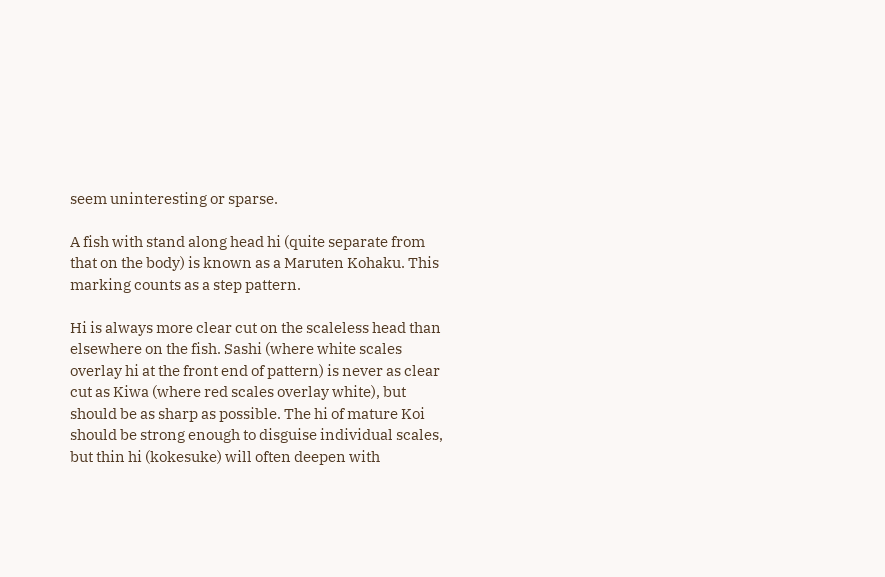seem uninteresting or sparse.

A fish with stand along head hi (quite separate from that on the body) is known as a Maruten Kohaku. This marking counts as a step pattern.

Hi is always more clear cut on the scaleless head than elsewhere on the fish. Sashi (where white scales overlay hi at the front end of pattern) is never as clear cut as Kiwa (where red scales overlay white), but should be as sharp as possible. The hi of mature Koi should be strong enough to disguise individual scales, but thin hi (kokesuke) will often deepen with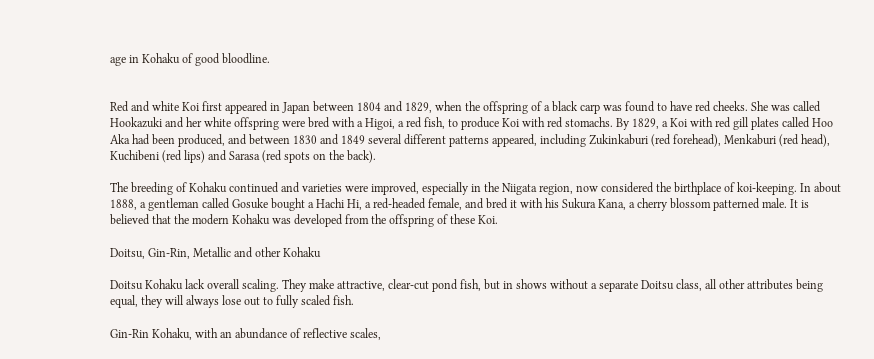age in Kohaku of good bloodline.


Red and white Koi first appeared in Japan between 1804 and 1829, when the offspring of a black carp was found to have red cheeks. She was called Hookazuki and her white offspring were bred with a Higoi, a red fish, to produce Koi with red stomachs. By 1829, a Koi with red gill plates called Hoo Aka had been produced, and between 1830 and 1849 several different patterns appeared, including Zukinkaburi (red forehead), Menkaburi (red head), Kuchibeni (red lips) and Sarasa (red spots on the back).

The breeding of Kohaku continued and varieties were improved, especially in the Niigata region, now considered the birthplace of koi-keeping. In about 1888, a gentleman called Gosuke bought a Hachi Hi, a red-headed female, and bred it with his Sukura Kana, a cherry blossom patterned male. It is believed that the modern Kohaku was developed from the offspring of these Koi.

Doitsu, Gin-Rin, Metallic and other Kohaku

Doitsu Kohaku lack overall scaling. They make attractive, clear-cut pond fish, but in shows without a separate Doitsu class, all other attributes being equal, they will always lose out to fully scaled fish.

Gin-Rin Kohaku, with an abundance of reflective scales,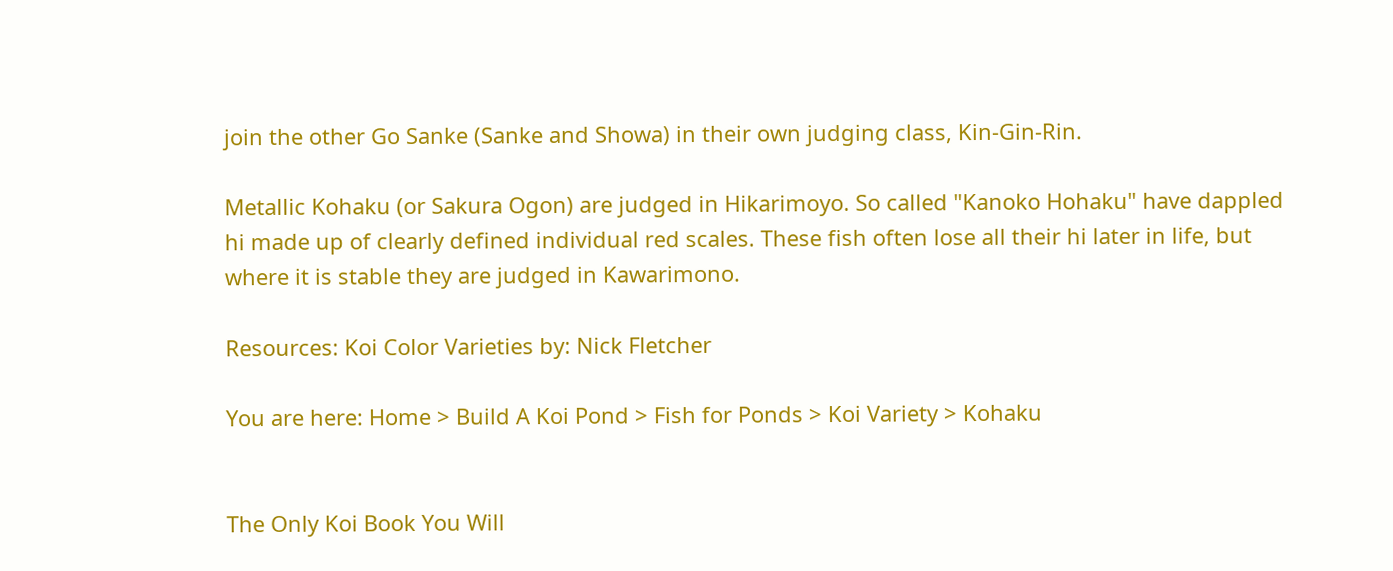join the other Go Sanke (Sanke and Showa) in their own judging class, Kin-Gin-Rin.

Metallic Kohaku (or Sakura Ogon) are judged in Hikarimoyo. So called "Kanoko Hohaku" have dappled hi made up of clearly defined individual red scales. These fish often lose all their hi later in life, but where it is stable they are judged in Kawarimono.

Resources: Koi Color Varieties by: Nick Fletcher

You are here: Home > Build A Koi Pond > Fish for Ponds > Koi Variety > Kohaku


The Only Koi Book You Will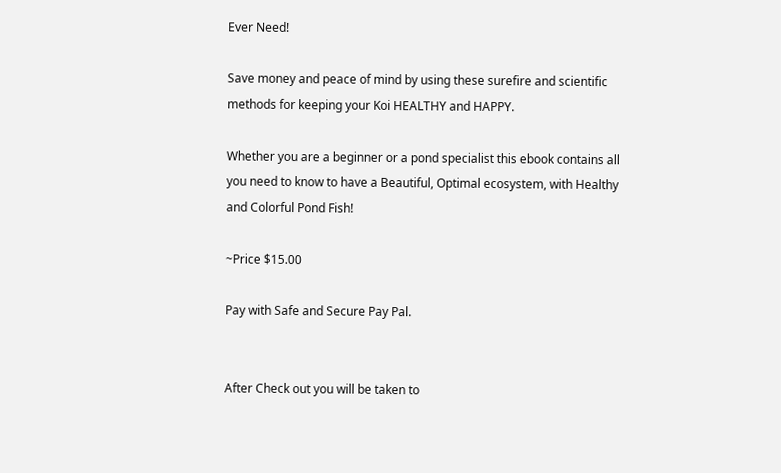Ever Need!

Save money and peace of mind by using these surefire and scientific methods for keeping your Koi HEALTHY and HAPPY.

Whether you are a beginner or a pond specialist this ebook contains all you need to know to have a Beautiful, Optimal ecosystem, with Healthy and Colorful Pond Fish!

~Price $15.00

Pay with Safe and Secure Pay Pal.


After Check out you will be taken to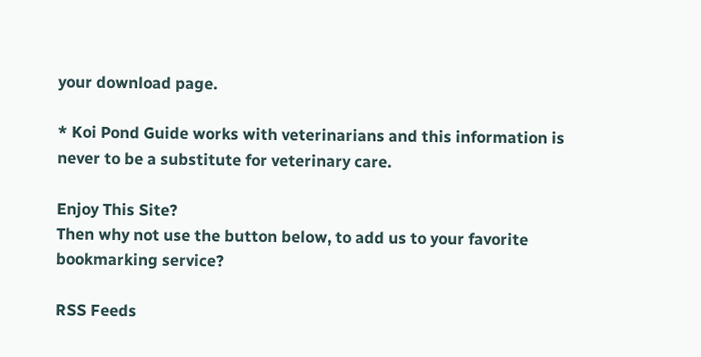your download page.

* Koi Pond Guide works with veterinarians and this information is never to be a substitute for veterinary care.

Enjoy This Site?
Then why not use the button below, to add us to your favorite bookmarking service?

RSS Feeds